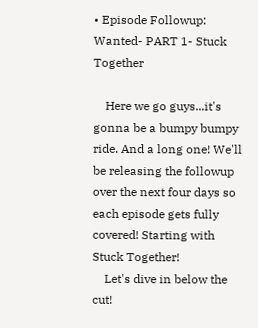• Episode Followup: Wanted- PART 1- Stuck Together

    Here we go guys...it's gonna be a bumpy bumpy ride. And a long one! We'll be releasing the followup over the next four days so each episode gets fully covered! Starting with Stuck Together!
    Let's dive in below the cut!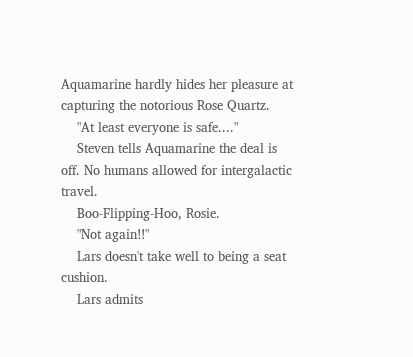Aquamarine hardly hides her pleasure at capturing the notorious Rose Quartz.
    "At least everyone is safe...."
    Steven tells Aquamarine the deal is off. No humans allowed for intergalactic travel.
    Boo-Flipping-Hoo, Rosie.
    "Not again!!"
    Lars doesn't take well to being a seat cushion.
    Lars admits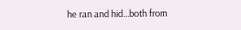he ran and hid...both from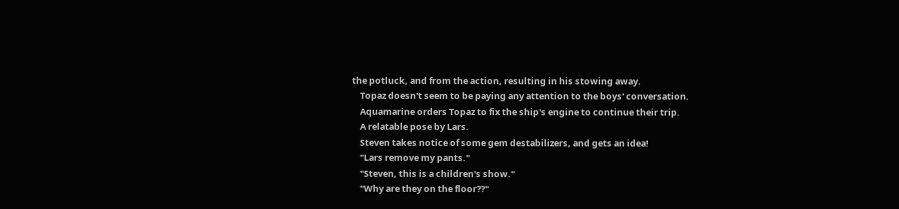the potluck, and from the action, resulting in his stowing away.
    Topaz doesn't seem to be paying any attention to the boys' conversation.
    Aquamarine orders Topaz to fix the ship's engine to continue their trip.
    A relatable pose by Lars.
    Steven takes notice of some gem destabilizers, and gets an idea!
    "Lars remove my pants."
    "Steven, this is a children's show."
    "Why are they on the floor??"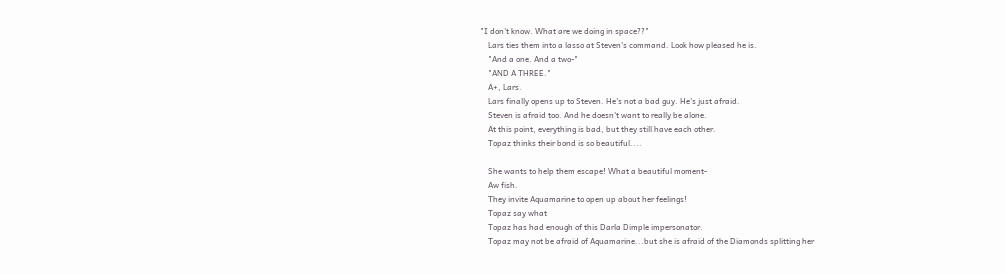"I don't know. What are we doing in space??"
    Lars ties them into a lasso at Steven's command. Look how pleased he is.
    "And a one. And a two-"
    "AND A THREE."
    A+, Lars.
    Lars finally opens up to Steven. He's not a bad guy. He's just afraid.
    Steven is afraid too. And he doesn't want to really be alone.
    At this point, everything is bad, but they still have each other.
    Topaz thinks their bond is so beautiful....

    She wants to help them escape! What a beautiful moment-
    Aw fish.
    They invite Aquamarine to open up about her feelings!
    Topaz say what
    Topaz has had enough of this Darla Dimple impersonator.
    Topaz may not be afraid of Aquamarine...but she is afraid of the Diamonds splitting her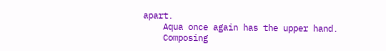apart.
    Aqua once again has the upper hand.
    Composing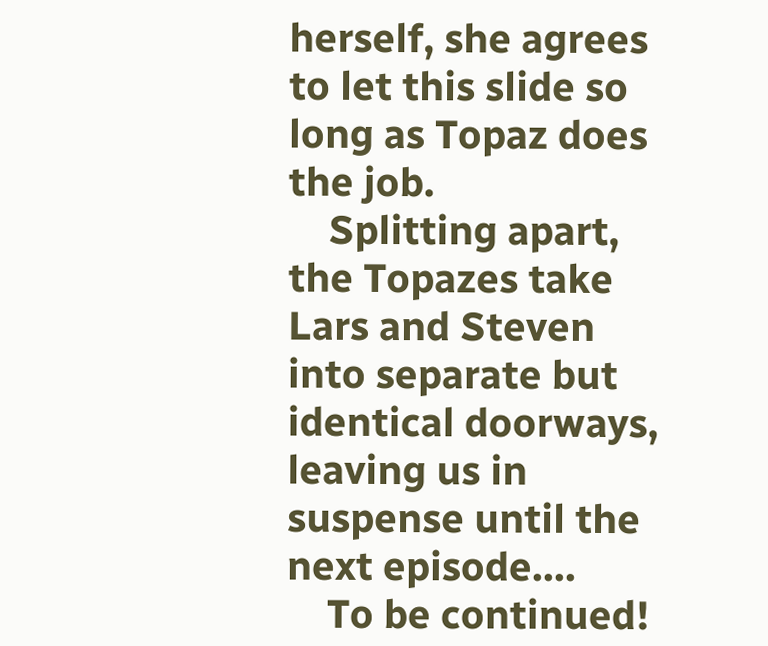herself, she agrees to let this slide so long as Topaz does the job.
    Splitting apart, the Topazes take Lars and Steven into separate but identical doorways, leaving us in suspense until the next episode....
    To be continued!